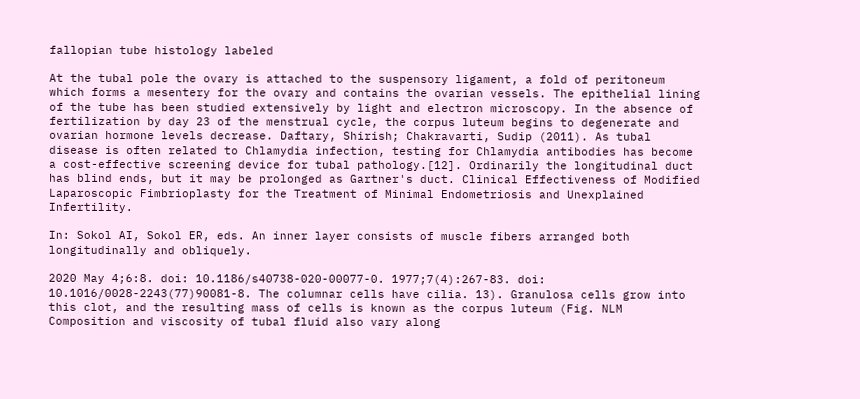fallopian tube histology labeled

At the tubal pole the ovary is attached to the suspensory ligament, a fold of peritoneum which forms a mesentery for the ovary and contains the ovarian vessels. The epithelial lining of the tube has been studied extensively by light and electron microscopy. In the absence of fertilization by day 23 of the menstrual cycle, the corpus luteum begins to degenerate and ovarian hormone levels decrease. Daftary, Shirish; Chakravarti, Sudip (2011). As tubal disease is often related to Chlamydia infection, testing for Chlamydia antibodies has become a cost-effective screening device for tubal pathology.[12]. Ordinarily the longitudinal duct has blind ends, but it may be prolonged as Gartner's duct. Clinical Effectiveness of Modified Laparoscopic Fimbrioplasty for the Treatment of Minimal Endometriosis and Unexplained Infertility.

In: Sokol AI, Sokol ER, eds. An inner layer consists of muscle fibers arranged both longitudinally and obliquely.

2020 May 4;6:8. doi: 10.1186/s40738-020-00077-0. 1977;7(4):267-83. doi: 10.1016/0028-2243(77)90081-8. The columnar cells have cilia. 13). Granulosa cells grow into this clot, and the resulting mass of cells is known as the corpus luteum (Fig. NLM Composition and viscosity of tubal fluid also vary along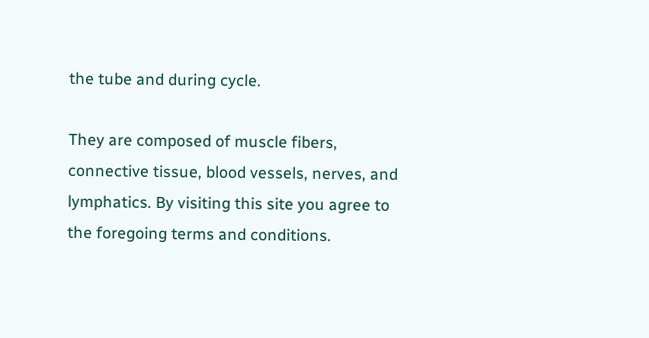the tube and during cycle.

They are composed of muscle fibers, connective tissue, blood vessels, nerves, and lymphatics. By visiting this site you agree to the foregoing terms and conditions.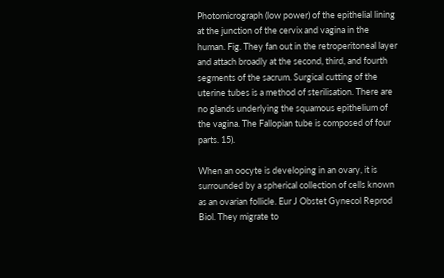Photomicrograph (low power) of the epithelial lining at the junction of the cervix and vagina in the human. Fig. They fan out in the retroperitoneal layer and attach broadly at the second, third, and fourth segments of the sacrum. Surgical cutting of the uterine tubes is a method of sterilisation. There are no glands underlying the squamous epithelium of the vagina. The Fallopian tube is composed of four parts. 15).

When an oocyte is developing in an ovary, it is surrounded by a spherical collection of cells known as an ovarian follicle. Eur J Obstet Gynecol Reprod Biol. They migrate to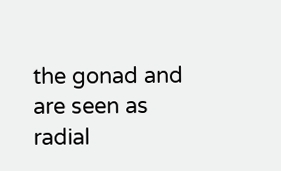the gonad and are seen as radial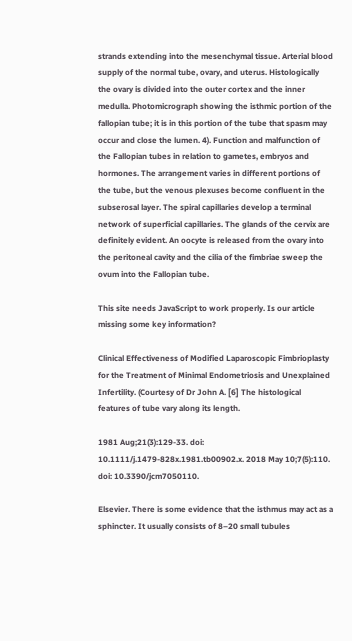strands extending into the mesenchymal tissue. Arterial blood supply of the normal tube, ovary, and uterus. Histologically the ovary is divided into the outer cortex and the inner medulla. Photomicrograph showing the isthmic portion of the fallopian tube; it is in this portion of the tube that spasm may occur and close the lumen. 4). Function and malfunction of the Fallopian tubes in relation to gametes, embryos and hormones. The arrangement varies in different portions of the tube, but the venous plexuses become confluent in the subserosal layer. The spiral capillaries develop a terminal network of superficial capillaries. The glands of the cervix are definitely evident. An oocyte is released from the ovary into the peritoneal cavity and the cilia of the fimbriae sweep the ovum into the Fallopian tube.

This site needs JavaScript to work properly. Is our article missing some key information?

Clinical Effectiveness of Modified Laparoscopic Fimbrioplasty for the Treatment of Minimal Endometriosis and Unexplained Infertility. (Courtesy of Dr John A. [6] The histological features of tube vary along its length.

1981 Aug;21(3):129-33. doi: 10.1111/j.1479-828x.1981.tb00902.x. 2018 May 10;7(5):110. doi: 10.3390/jcm7050110.

Elsevier. There is some evidence that the isthmus may act as a sphincter. It usually consists of 8–20 small tubules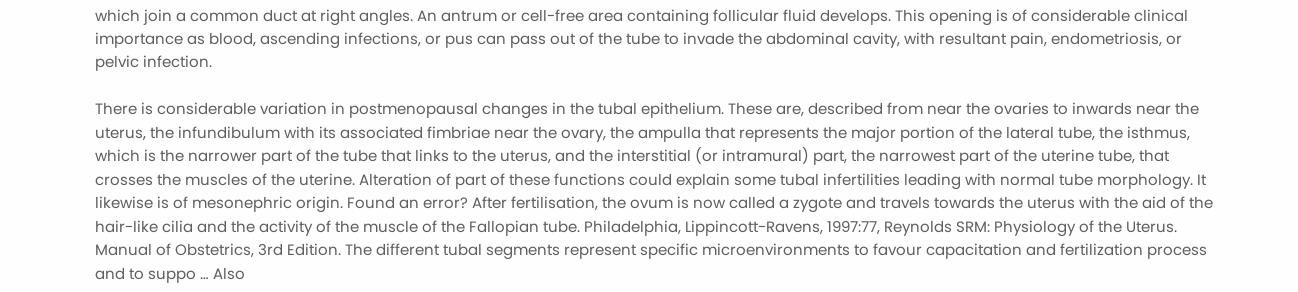which join a common duct at right angles. An antrum or cell-free area containing follicular fluid develops. This opening is of considerable clinical importance as blood, ascending infections, or pus can pass out of the tube to invade the abdominal cavity, with resultant pain, endometriosis, or pelvic infection.

There is considerable variation in postmenopausal changes in the tubal epithelium. These are, described from near the ovaries to inwards near the uterus, the infundibulum with its associated fimbriae near the ovary, the ampulla that represents the major portion of the lateral tube, the isthmus, which is the narrower part of the tube that links to the uterus, and the interstitial (or intramural) part, the narrowest part of the uterine tube, that crosses the muscles of the uterine. Alteration of part of these functions could explain some tubal infertilities leading with normal tube morphology. It likewise is of mesonephric origin. Found an error? After fertilisation, the ovum is now called a zygote and travels towards the uterus with the aid of the hair-like cilia and the activity of the muscle of the Fallopian tube. Philadelphia, Lippincott-Ravens, 1997:77, Reynolds SRM: Physiology of the Uterus. Manual of Obstetrics, 3rd Edition. The different tubal segments represent specific microenvironments to favour capacitation and fertilization process and to suppo … Also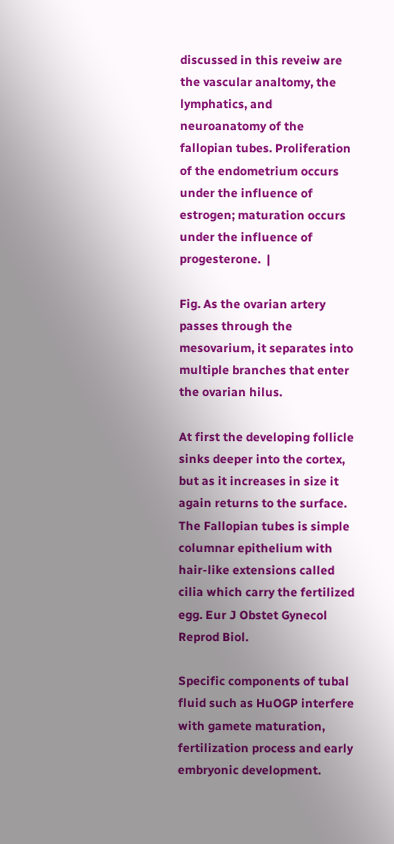discussed in this reveiw are the vascular analtomy, the lymphatics, and neuroanatomy of the fallopian tubes. Proliferation of the endometrium occurs under the influence of estrogen; maturation occurs under the influence of progesterone.  |

Fig. As the ovarian artery passes through the mesovarium, it separates into multiple branches that enter the ovarian hilus.

At first the developing follicle sinks deeper into the cortex, but as it increases in size it again returns to the surface. The Fallopian tubes is simple columnar epithelium with hair-like extensions called cilia which carry the fertilized egg. Eur J Obstet Gynecol Reprod Biol.

Specific components of tubal fluid such as HuOGP interfere with gamete maturation, fertilization process and early embryonic development.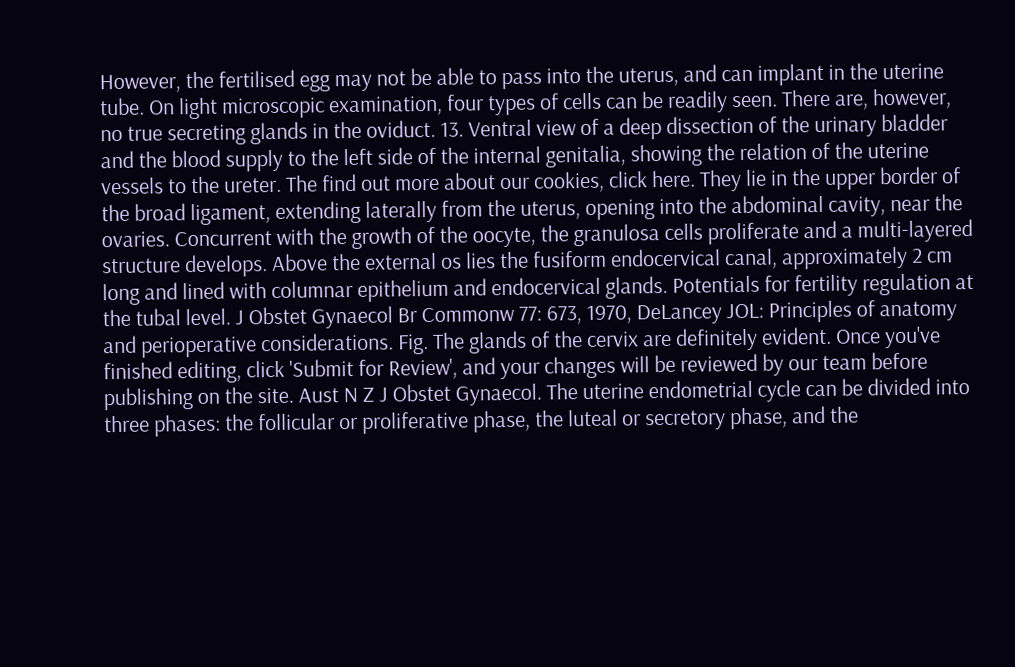However, the fertilised egg may not be able to pass into the uterus, and can implant in the uterine tube. On light microscopic examination, four types of cells can be readily seen. There are, however, no true secreting glands in the oviduct. 13. Ventral view of a deep dissection of the urinary bladder and the blood supply to the left side of the internal genitalia, showing the relation of the uterine vessels to the ureter. The find out more about our cookies, click here. They lie in the upper border of the broad ligament, extending laterally from the uterus, opening into the abdominal cavity, near the ovaries. Concurrent with the growth of the oocyte, the granulosa cells proliferate and a multi-layered structure develops. Above the external os lies the fusiform endocervical canal, approximately 2 cm long and lined with columnar epithelium and endocervical glands. Potentials for fertility regulation at the tubal level. J Obstet Gynaecol Br Commonw 77: 673, 1970, DeLancey JOL: Principles of anatomy and perioperative considerations. Fig. The glands of the cervix are definitely evident. Once you've finished editing, click 'Submit for Review', and your changes will be reviewed by our team before publishing on the site. Aust N Z J Obstet Gynaecol. The uterine endometrial cycle can be divided into three phases: the follicular or proliferative phase, the luteal or secretory phase, and the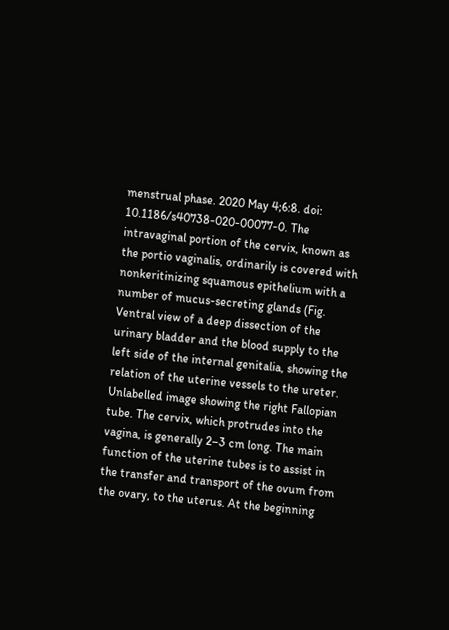menstrual phase. 2020 May 4;6:8. doi: 10.1186/s40738-020-00077-0. The intravaginal portion of the cervix, known as the portio vaginalis, ordinarily is covered with nonkeritinizing squamous epithelium with a number of mucus-secreting glands (Fig. Ventral view of a deep dissection of the urinary bladder and the blood supply to the left side of the internal genitalia, showing the relation of the uterine vessels to the ureter. Unlabelled image showing the right Fallopian tube. The cervix, which protrudes into the vagina, is generally 2–3 cm long. The main function of the uterine tubes is to assist in the transfer and transport of the ovum from the ovary, to the uterus. At the beginning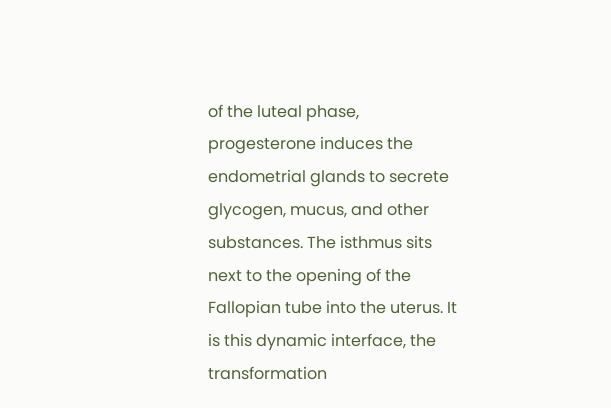of the luteal phase, progesterone induces the endometrial glands to secrete glycogen, mucus, and other substances. The isthmus sits next to the opening of the Fallopian tube into the uterus. It is this dynamic interface, the transformation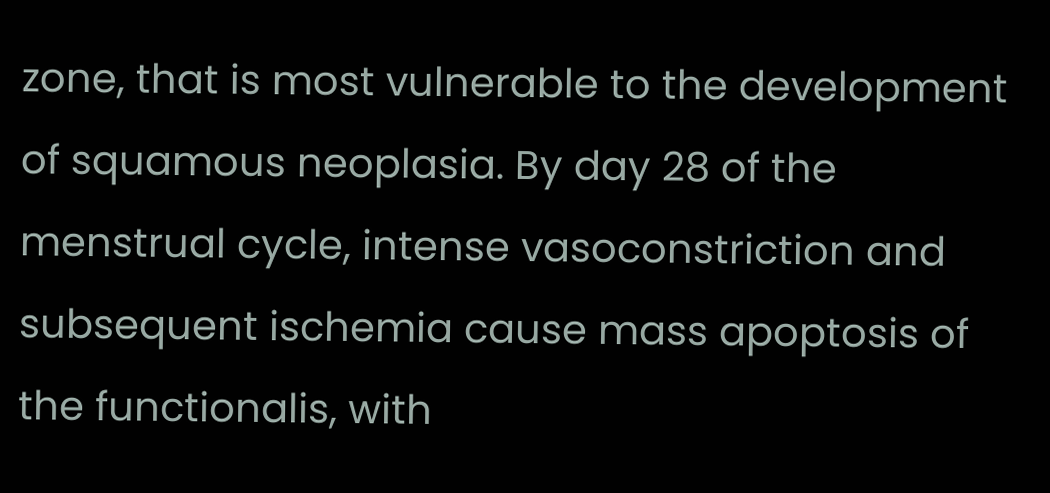zone, that is most vulnerable to the development of squamous neoplasia. By day 28 of the menstrual cycle, intense vasoconstriction and subsequent ischemia cause mass apoptosis of the functionalis, with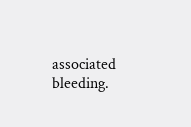associated bleeding.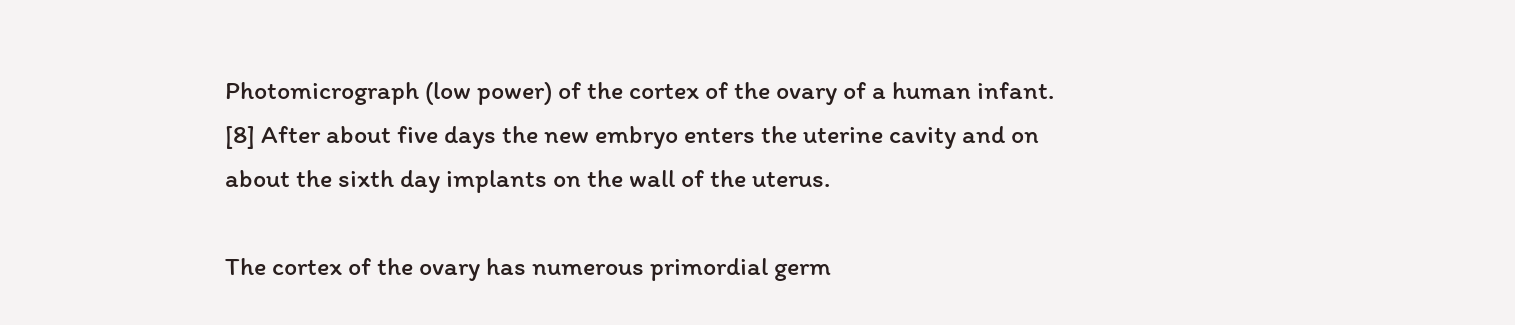Photomicrograph (low power) of the cortex of the ovary of a human infant. [8] After about five days the new embryo enters the uterine cavity and on about the sixth day implants on the wall of the uterus.

The cortex of the ovary has numerous primordial germ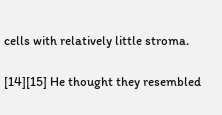cells with relatively little stroma.

[14][15] He thought they resembled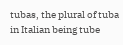tubas, the plural of tuba in Italian being tube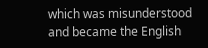which was misunderstood and became the English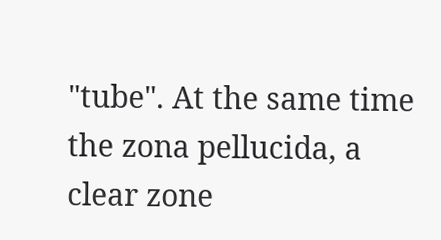"tube". At the same time the zona pellucida, a clear zone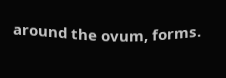around the ovum, forms.